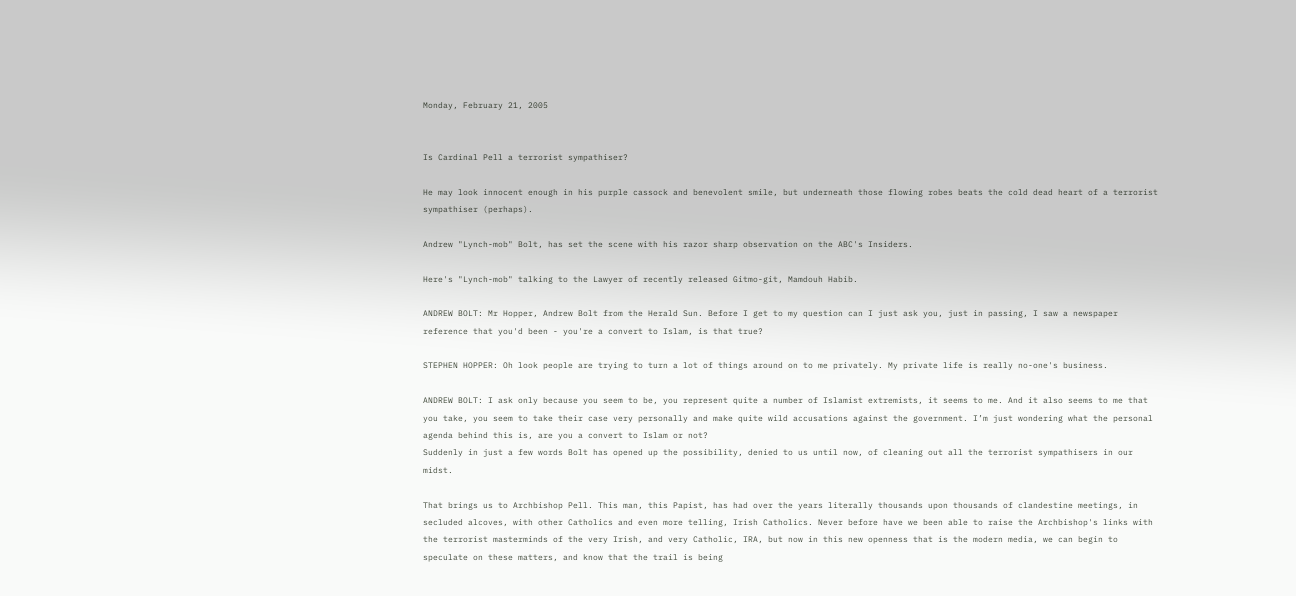Monday, February 21, 2005


Is Cardinal Pell a terrorist sympathiser?

He may look innocent enough in his purple cassock and benevolent smile, but underneath those flowing robes beats the cold dead heart of a terrorist sympathiser (perhaps).

Andrew "Lynch-mob" Bolt, has set the scene with his razor sharp observation on the ABC's Insiders.

Here's "Lynch-mob" talking to the Lawyer of recently released Gitmo-git, Mamdouh Habib.

ANDREW BOLT: Mr Hopper, Andrew Bolt from the Herald Sun. Before I get to my question can I just ask you, just in passing, I saw a newspaper reference that you'd been - you're a convert to Islam, is that true?

STEPHEN HOPPER: Oh look people are trying to turn a lot of things around on to me privately. My private life is really no-one's business.

ANDREW BOLT: I ask only because you seem to be, you represent quite a number of Islamist extremists, it seems to me. And it also seems to me that you take, you seem to take their case very personally and make quite wild accusations against the government. I’m just wondering what the personal agenda behind this is, are you a convert to Islam or not?
Suddenly in just a few words Bolt has opened up the possibility, denied to us until now, of cleaning out all the terrorist sympathisers in our midst.

That brings us to Archbishop Pell. This man, this Papist, has had over the years literally thousands upon thousands of clandestine meetings, in secluded alcoves, with other Catholics and even more telling, Irish Catholics. Never before have we been able to raise the Archbishop's links with the terrorist masterminds of the very Irish, and very Catholic, IRA, but now in this new openness that is the modern media, we can begin to speculate on these matters, and know that the trail is being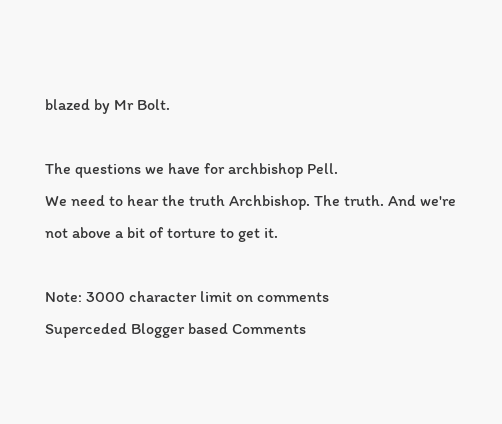blazed by Mr Bolt.

The questions we have for archbishop Pell.
We need to hear the truth Archbishop. The truth. And we're not above a bit of torture to get it.

Note: 3000 character limit on comments
Superceded Blogger based Comments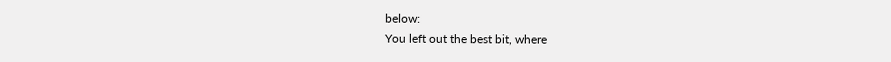below:
You left out the best bit, where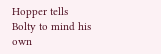Hopper tells Bolty to mind his own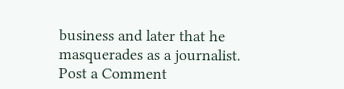business and later that he masquerades as a journalist.
Post a Comment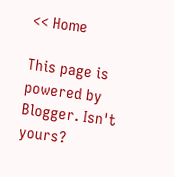<< Home

This page is powered by Blogger. Isn't yours?